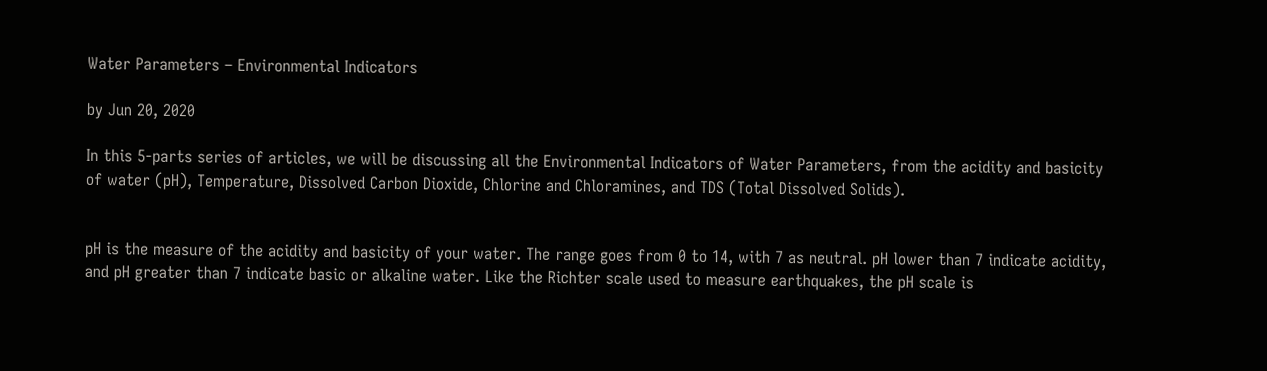Water Parameters – Environmental Indicators

by Jun 20, 2020

In this 5-parts series of articles, we will be discussing all the Environmental Indicators of Water Parameters, from the acidity and basicity of water (pH), Temperature, Dissolved Carbon Dioxide, Chlorine and Chloramines, and TDS (Total Dissolved Solids).


pH is the measure of the acidity and basicity of your water. The range goes from 0 to 14, with 7 as neutral. pH lower than 7 indicate acidity, and pH greater than 7 indicate basic or alkaline water. Like the Richter scale used to measure earthquakes, the pH scale is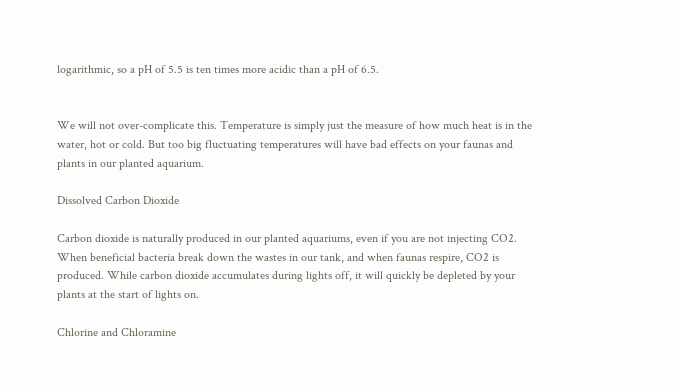logarithmic, so a pH of 5.5 is ten times more acidic than a pH of 6.5.


We will not over-complicate this. Temperature is simply just the measure of how much heat is in the water, hot or cold. But too big fluctuating temperatures will have bad effects on your faunas and plants in our planted aquarium.

Dissolved Carbon Dioxide

Carbon dioxide is naturally produced in our planted aquariums, even if you are not injecting CO2. When beneficial bacteria break down the wastes in our tank, and when faunas respire, CO2 is produced. While carbon dioxide accumulates during lights off, it will quickly be depleted by your plants at the start of lights on.

Chlorine and Chloramine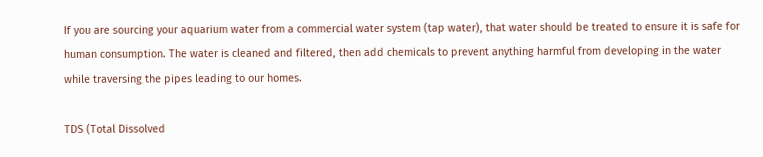If you are sourcing your aquarium water from a commercial water system (tap water), that water should be treated to ensure it is safe for human consumption. The water is cleaned and filtered, then add chemicals to prevent anything harmful from developing in the water while traversing the pipes leading to our homes.

TDS (Total Dissolved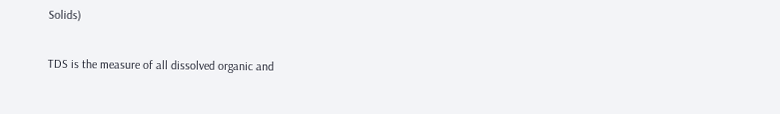Solids)

TDS is the measure of all dissolved organic and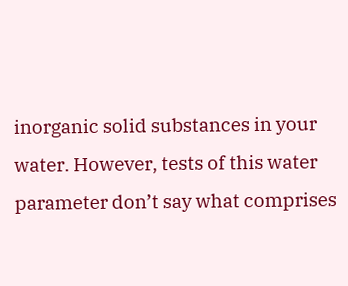inorganic solid substances in your water. However, tests of this water parameter don’t say what comprises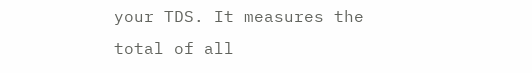your TDS. It measures the total of all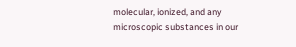molecular, ionized, and any microscopic substances in our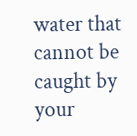water that cannot be caught by your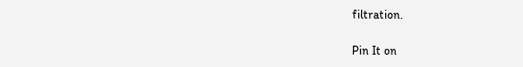filtration.

Pin It on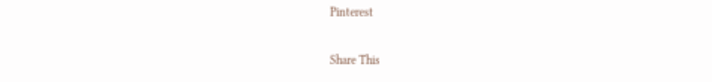Pinterest

Share This